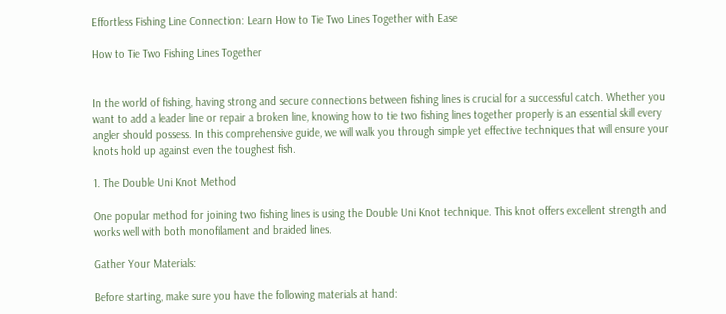Effortless Fishing Line Connection: Learn How to Tie Two Lines Together with Ease

How to Tie Two Fishing Lines Together


In the world of fishing, having strong and secure connections between fishing lines is crucial for a successful catch. Whether you want to add a leader line or repair a broken line, knowing how to tie two fishing lines together properly is an essential skill every angler should possess. In this comprehensive guide, we will walk you through simple yet effective techniques that will ensure your knots hold up against even the toughest fish.

1. The Double Uni Knot Method

One popular method for joining two fishing lines is using the Double Uni Knot technique. This knot offers excellent strength and works well with both monofilament and braided lines.

Gather Your Materials:

Before starting, make sure you have the following materials at hand: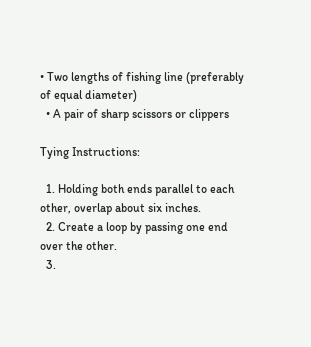• Two lengths of fishing line (preferably of equal diameter)
  • A pair of sharp scissors or clippers

Tying Instructions:

  1. Holding both ends parallel to each other, overlap about six inches.
  2. Create a loop by passing one end over the other.
  3.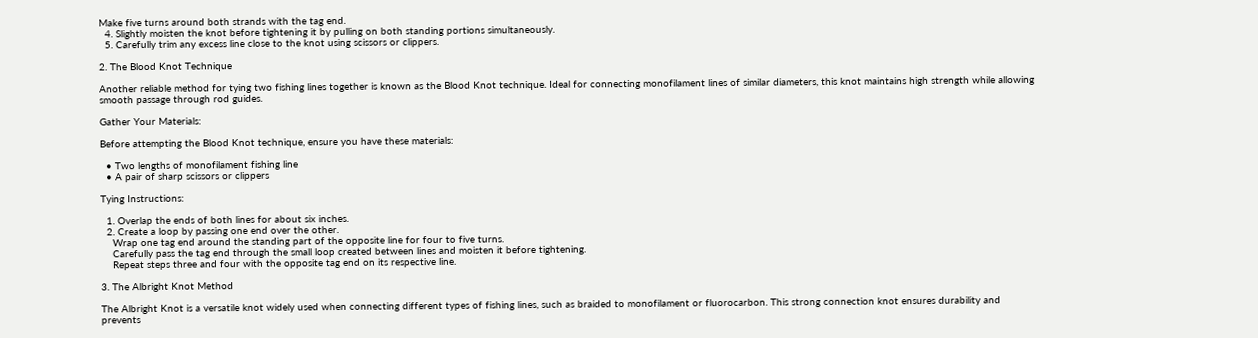Make five turns around both strands with the tag end.
  4. Slightly moisten the knot before tightening it by pulling on both standing portions simultaneously.
  5. Carefully trim any excess line close to the knot using scissors or clippers.

2. The Blood Knot Technique

Another reliable method for tying two fishing lines together is known as the Blood Knot technique. Ideal for connecting monofilament lines of similar diameters, this knot maintains high strength while allowing smooth passage through rod guides.

Gather Your Materials:

Before attempting the Blood Knot technique, ensure you have these materials:

  • Two lengths of monofilament fishing line
  • A pair of sharp scissors or clippers

Tying Instructions:

  1. Overlap the ends of both lines for about six inches.
  2. Create a loop by passing one end over the other.
    Wrap one tag end around the standing part of the opposite line for four to five turns.
    Carefully pass the tag end through the small loop created between lines and moisten it before tightening.
    Repeat steps three and four with the opposite tag end on its respective line.

3. The Albright Knot Method

The Albright Knot is a versatile knot widely used when connecting different types of fishing lines, such as braided to monofilament or fluorocarbon. This strong connection knot ensures durability and prevents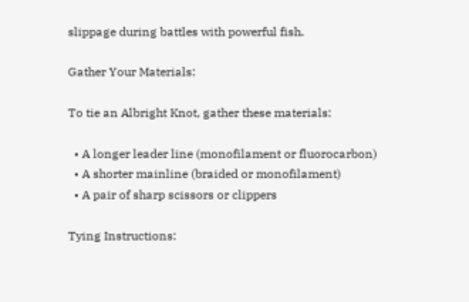slippage during battles with powerful fish.

Gather Your Materials:

To tie an Albright Knot, gather these materials:

  • A longer leader line (monofilament or fluorocarbon)
  • A shorter mainline (braided or monofilament)
  • A pair of sharp scissors or clippers

Tying Instructions: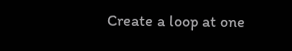Create a loop at one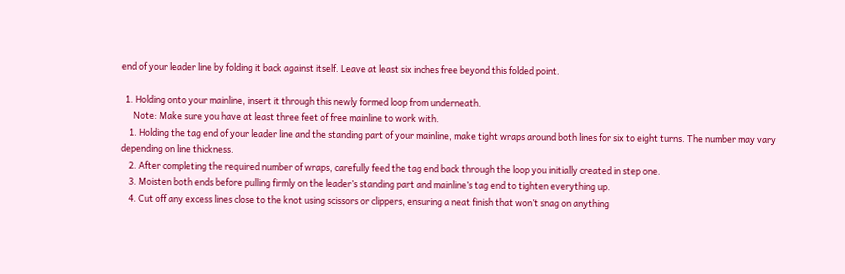end of your leader line by folding it back against itself. Leave at least six inches free beyond this folded point.

  1. Holding onto your mainline, insert it through this newly formed loop from underneath.
      Note: Make sure you have at least three feet of free mainline to work with.
    1. Holding the tag end of your leader line and the standing part of your mainline, make tight wraps around both lines for six to eight turns. The number may vary depending on line thickness.
    2. After completing the required number of wraps, carefully feed the tag end back through the loop you initially created in step one.
    3. Moisten both ends before pulling firmly on the leader’s standing part and mainline’s tag end to tighten everything up.
    4. Cut off any excess lines close to the knot using scissors or clippers, ensuring a neat finish that won’t snag on anything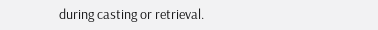during casting or retrieval.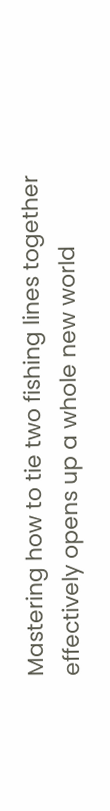Mastering how to tie two fishing lines together effectively opens up a whole new world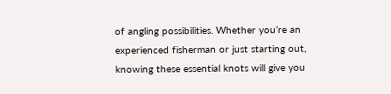of angling possibilities. Whether you’re an experienced fisherman or just starting out, knowing these essential knots will give you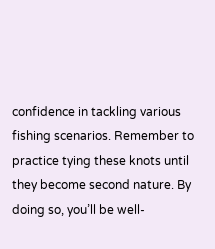confidence in tackling various fishing scenarios. Remember to practice tying these knots until they become second nature. By doing so, you’ll be well-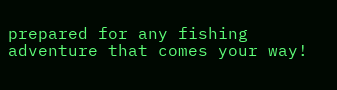prepared for any fishing adventure that comes your way!